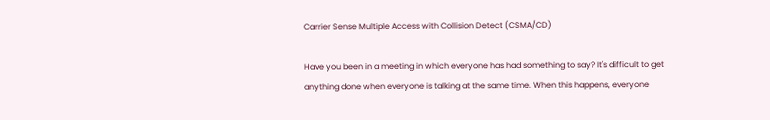Carrier Sense Multiple Access with Collision Detect (CSMA/CD)

Have you been in a meeting in which everyone has had something to say? It's difficult to get anything done when everyone is talking at the same time. When this happens, everyone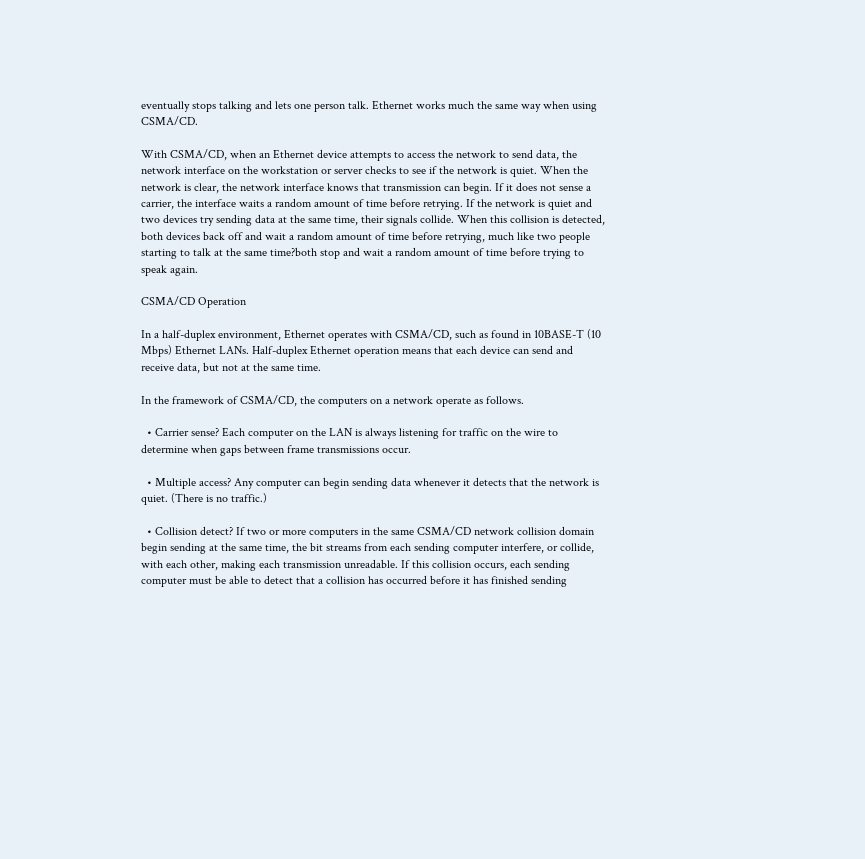eventually stops talking and lets one person talk. Ethernet works much the same way when using CSMA/CD.

With CSMA/CD, when an Ethernet device attempts to access the network to send data, the network interface on the workstation or server checks to see if the network is quiet. When the network is clear, the network interface knows that transmission can begin. If it does not sense a carrier, the interface waits a random amount of time before retrying. If the network is quiet and two devices try sending data at the same time, their signals collide. When this collision is detected, both devices back off and wait a random amount of time before retrying, much like two people starting to talk at the same time?both stop and wait a random amount of time before trying to speak again.

CSMA/CD Operation

In a half-duplex environment, Ethernet operates with CSMA/CD, such as found in 10BASE-T (10 Mbps) Ethernet LANs. Half-duplex Ethernet operation means that each device can send and receive data, but not at the same time.

In the framework of CSMA/CD, the computers on a network operate as follows.

  • Carrier sense? Each computer on the LAN is always listening for traffic on the wire to determine when gaps between frame transmissions occur.

  • Multiple access? Any computer can begin sending data whenever it detects that the network is quiet. (There is no traffic.)

  • Collision detect? If two or more computers in the same CSMA/CD network collision domain begin sending at the same time, the bit streams from each sending computer interfere, or collide, with each other, making each transmission unreadable. If this collision occurs, each sending computer must be able to detect that a collision has occurred before it has finished sending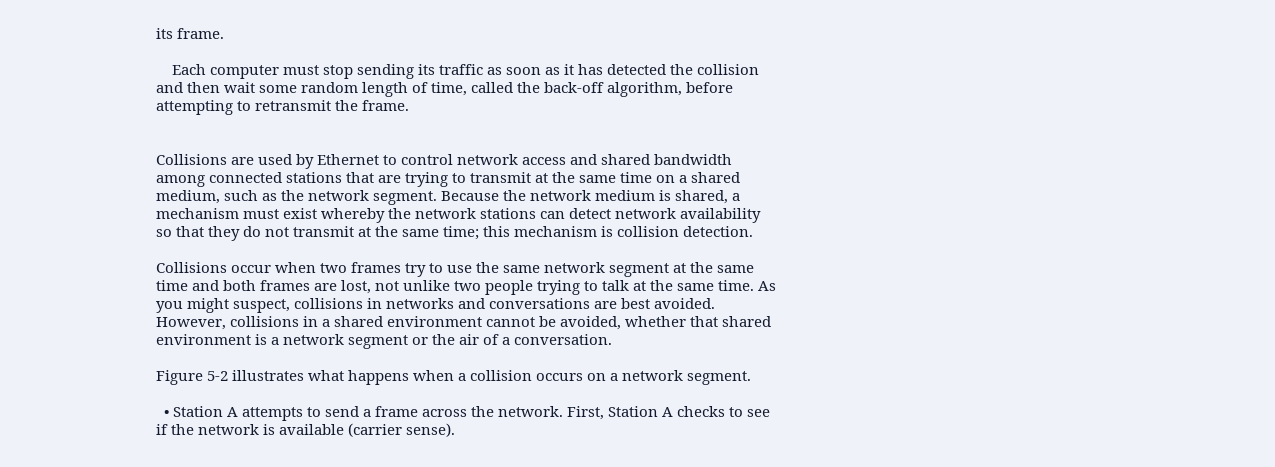its frame.

    Each computer must stop sending its traffic as soon as it has detected the collision and then wait some random length of time, called the back-off algorithm, before attempting to retransmit the frame.


Collisions are used by Ethernet to control network access and shared bandwidth among connected stations that are trying to transmit at the same time on a shared medium, such as the network segment. Because the network medium is shared, a mechanism must exist whereby the network stations can detect network availability so that they do not transmit at the same time; this mechanism is collision detection.

Collisions occur when two frames try to use the same network segment at the same time and both frames are lost, not unlike two people trying to talk at the same time. As you might suspect, collisions in networks and conversations are best avoided. However, collisions in a shared environment cannot be avoided, whether that shared environment is a network segment or the air of a conversation.

Figure 5-2 illustrates what happens when a collision occurs on a network segment.

  • Station A attempts to send a frame across the network. First, Station A checks to see if the network is available (carrier sense).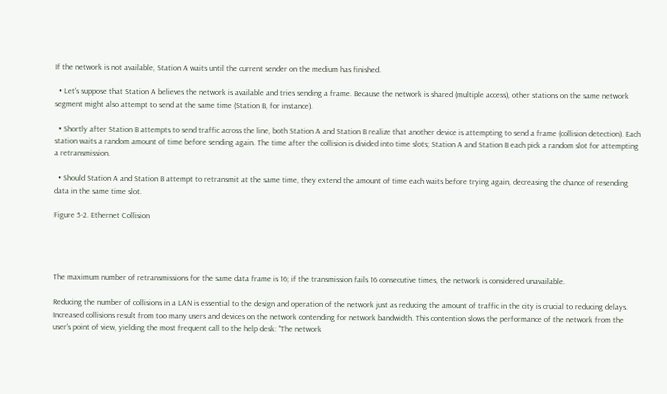If the network is not available, Station A waits until the current sender on the medium has finished.

  • Let's suppose that Station A believes the network is available and tries sending a frame. Because the network is shared (multiple access), other stations on the same network segment might also attempt to send at the same time (Station B, for instance).

  • Shortly after Station B attempts to send traffic across the line, both Station A and Station B realize that another device is attempting to send a frame (collision detection). Each station waits a random amount of time before sending again. The time after the collision is divided into time slots; Station A and Station B each pick a random slot for attempting a retransmission.

  • Should Station A and Station B attempt to retransmit at the same time, they extend the amount of time each waits before trying again, decreasing the chance of resending data in the same time slot.

Figure 5-2. Ethernet Collision




The maximum number of retransmissions for the same data frame is 16; if the transmission fails 16 consecutive times, the network is considered unavailable.

Reducing the number of collisions in a LAN is essential to the design and operation of the network just as reducing the amount of traffic in the city is crucial to reducing delays. Increased collisions result from too many users and devices on the network contending for network bandwidth. This contention slows the performance of the network from the user's point of view, yielding the most frequent call to the help desk: "The network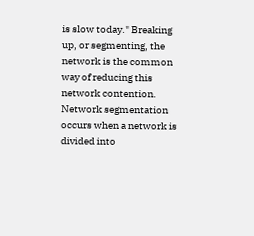is slow today." Breaking up, or segmenting, the network is the common way of reducing this network contention. Network segmentation occurs when a network is divided into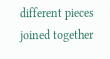different pieces joined together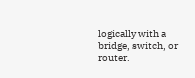logically with a bridge, switch, or router.